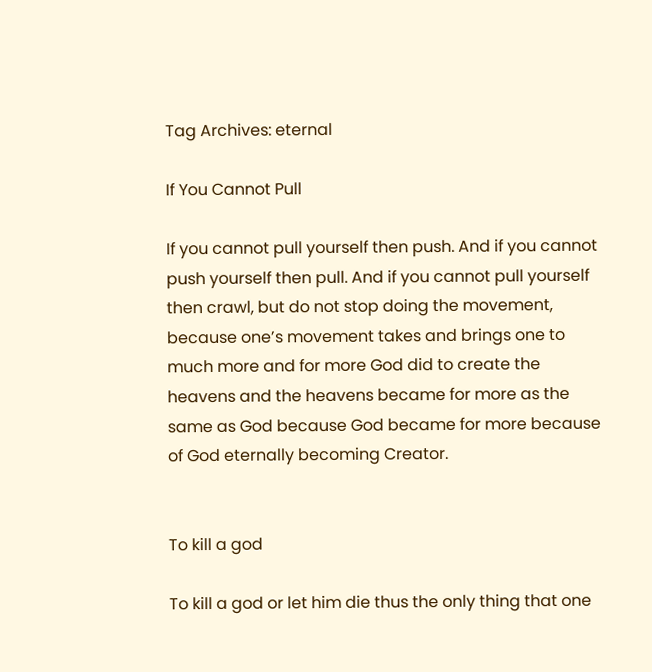Tag Archives: eternal

If You Cannot Pull

If you cannot pull yourself then push. And if you cannot push yourself then pull. And if you cannot pull yourself then crawl, but do not stop doing the movement, because one’s movement takes and brings one to much more and for more God did to create the heavens and the heavens became for more as the same as God because God became for more because of God eternally becoming Creator.


To kill a god

To kill a god or let him die thus the only thing that one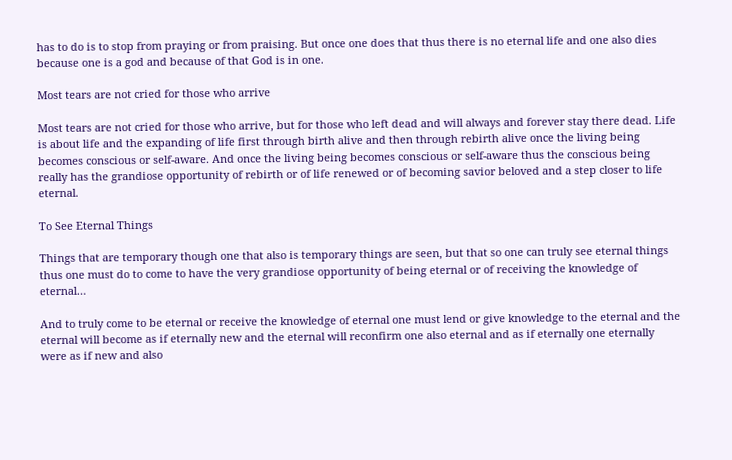has to do is to stop from praying or from praising. But once one does that thus there is no eternal life and one also dies because one is a god and because of that God is in one.

Most tears are not cried for those who arrive

Most tears are not cried for those who arrive, but for those who left dead and will always and forever stay there dead. Life is about life and the expanding of life first through birth alive and then through rebirth alive once the living being becomes conscious or self-aware. And once the living being becomes conscious or self-aware thus the conscious being really has the grandiose opportunity of rebirth or of life renewed or of becoming savior beloved and a step closer to life eternal.

To See Eternal Things

Things that are temporary though one that also is temporary things are seen, but that so one can truly see eternal things thus one must do to come to have the very grandiose opportunity of being eternal or of receiving the knowledge of eternal…

And to truly come to be eternal or receive the knowledge of eternal one must lend or give knowledge to the eternal and the eternal will become as if eternally new and the eternal will reconfirm one also eternal and as if eternally one eternally were as if new and also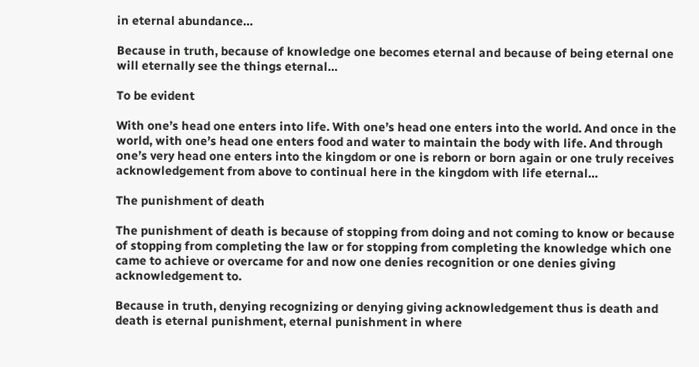in eternal abundance…

Because in truth, because of knowledge one becomes eternal and because of being eternal one will eternally see the things eternal…

To be evident

With one’s head one enters into life. With one’s head one enters into the world. And once in the world, with one’s head one enters food and water to maintain the body with life. And through one’s very head one enters into the kingdom or one is reborn or born again or one truly receives acknowledgement from above to continual here in the kingdom with life eternal…

The punishment of death

The punishment of death is because of stopping from doing and not coming to know or because of stopping from completing the law or for stopping from completing the knowledge which one came to achieve or overcame for and now one denies recognition or one denies giving acknowledgement to.

Because in truth, denying recognizing or denying giving acknowledgement thus is death and death is eternal punishment, eternal punishment in where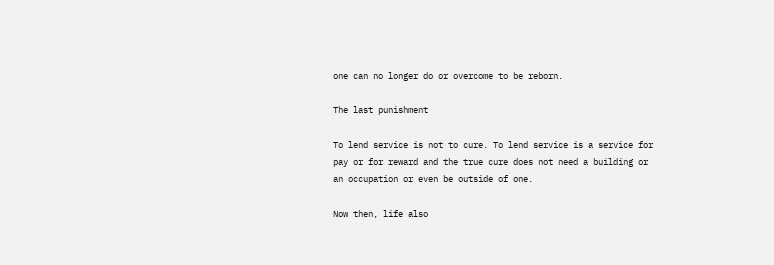one can no longer do or overcome to be reborn.

The last punishment

To lend service is not to cure. To lend service is a service for pay or for reward and the true cure does not need a building or an occupation or even be outside of one.

Now then, life also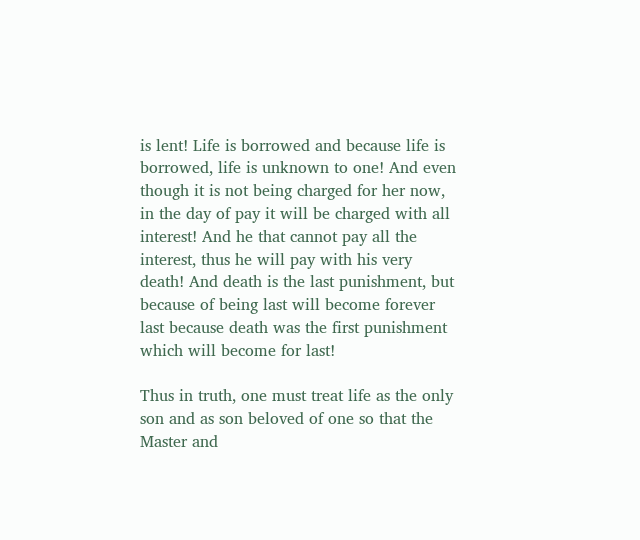is lent! Life is borrowed and because life is borrowed, life is unknown to one! And even though it is not being charged for her now, in the day of pay it will be charged with all interest! And he that cannot pay all the interest, thus he will pay with his very death! And death is the last punishment, but because of being last will become forever last because death was the first punishment which will become for last!

Thus in truth, one must treat life as the only son and as son beloved of one so that the Master and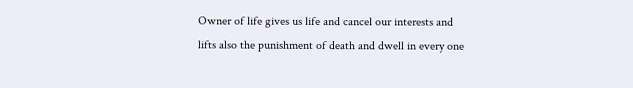Owner of life gives us life and cancel our interests and lifts also the punishment of death and dwell in every one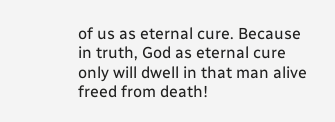of us as eternal cure. Because in truth, God as eternal cure only will dwell in that man alive freed from death!